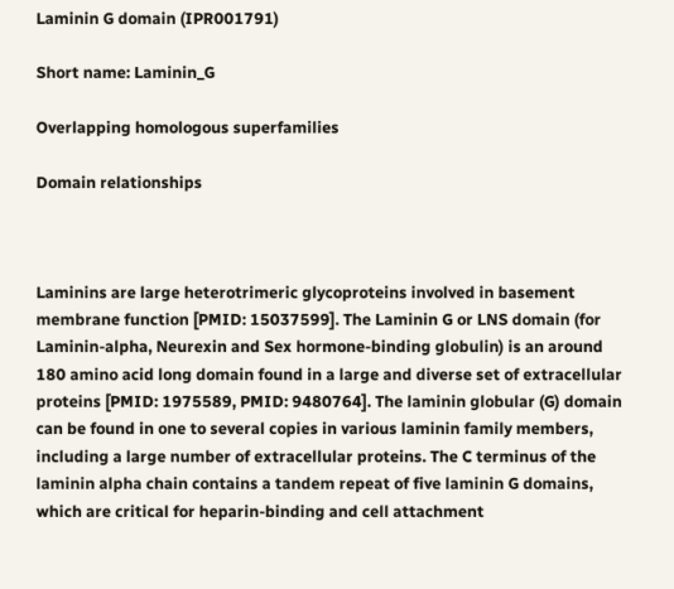Laminin G domain (IPR001791)

Short name: Laminin_G

Overlapping homologous superfamilies

Domain relationships



Laminins are large heterotrimeric glycoproteins involved in basement membrane function [PMID: 15037599]. The Laminin G or LNS domain (for Laminin-alpha, Neurexin and Sex hormone-binding globulin) is an around 180 amino acid long domain found in a large and diverse set of extracellular proteins [PMID: 1975589, PMID: 9480764]. The laminin globular (G) domain can be found in one to several copies in various laminin family members, including a large number of extracellular proteins. The C terminus of the laminin alpha chain contains a tandem repeat of five laminin G domains, which are critical for heparin-binding and cell attachment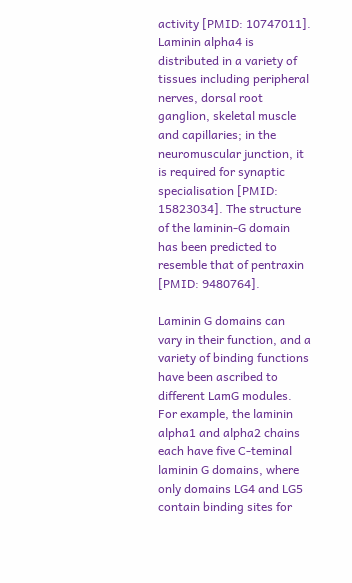activity [PMID: 10747011]. Laminin alpha4 is distributed in a variety of tissues including peripheral nerves, dorsal root ganglion, skeletal muscle and capillaries; in the neuromuscular junction, it is required for synaptic specialisation [PMID: 15823034]. The structure of the laminin-G domain has been predicted to resemble that of pentraxin [PMID: 9480764].

Laminin G domains can vary in their function, and a variety of binding functions have been ascribed to different LamG modules. For example, the laminin alpha1 and alpha2 chains each have five C-teminal laminin G domains, where only domains LG4 and LG5 contain binding sites for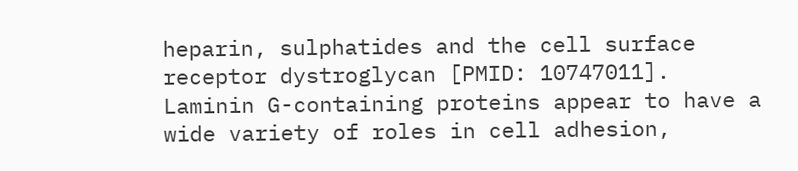heparin, sulphatides and the cell surface receptor dystroglycan [PMID: 10747011]. Laminin G-containing proteins appear to have a wide variety of roles in cell adhesion,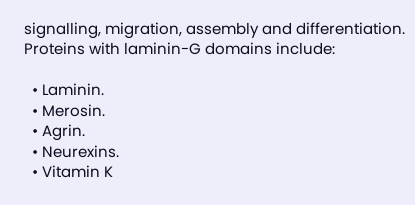signalling, migration, assembly and differentiation. Proteins with laminin-G domains include:

  • Laminin.
  • Merosin.
  • Agrin.
  • Neurexins.
  • Vitamin K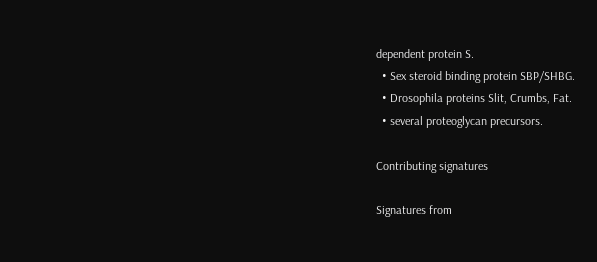dependent protein S.
  • Sex steroid binding protein SBP/SHBG.
  • Drosophila proteins Slit, Crumbs, Fat.
  • several proteoglycan precursors.

Contributing signatures

Signatures from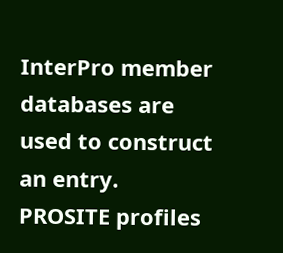InterPro member databases are used to construct an entry.
PROSITE profiles